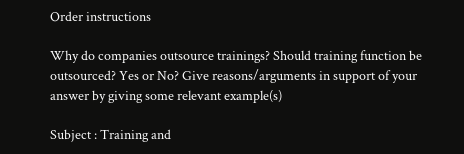Order instructions

Why do companies outsource trainings? Should training function be outsourced? Yes or No? Give reasons/arguments in support of your answer by giving some relevant example(s)

Subject : Training and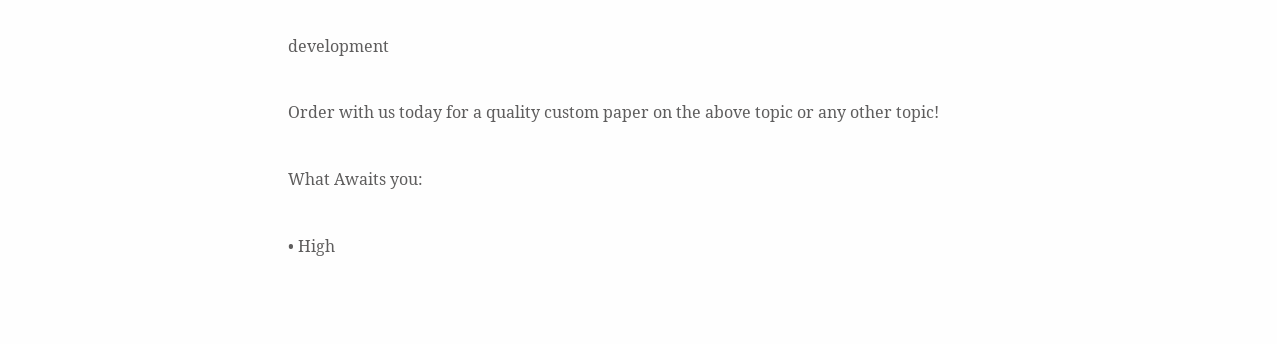development

Order with us today for a quality custom paper on the above topic or any other topic!

What Awaits you:

• High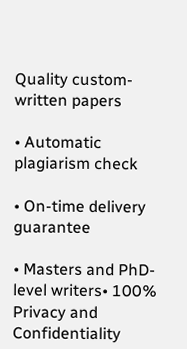Quality custom-written papers

• Automatic plagiarism check

• On-time delivery guarantee

• Masters and PhD-level writers• 100% Privacy and Confidentiality